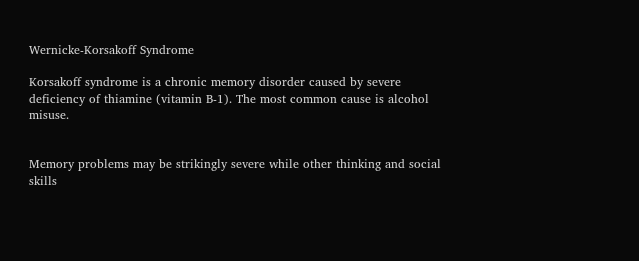Wernicke-Korsakoff Syndrome

Korsakoff syndrome is a chronic memory disorder caused by severe deficiency of thiamine (vitamin B-1). The most common cause is alcohol misuse.


Memory problems may be strikingly severe while other thinking and social skills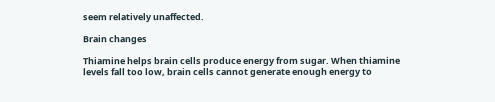seem relatively unaffected.

Brain changes

Thiamine helps brain cells produce energy from sugar. When thiamine levels fall too low, brain cells cannot generate enough energy to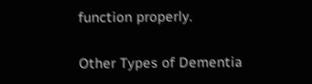function properly.

Other Types of Dementia